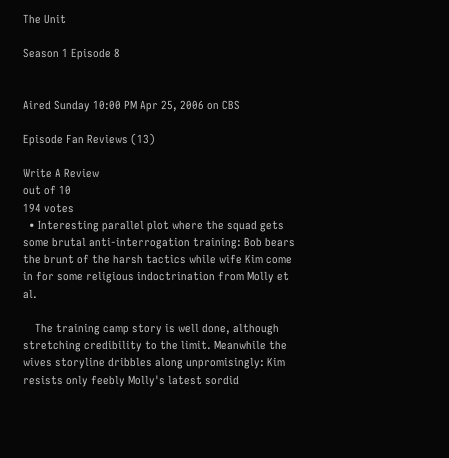The Unit

Season 1 Episode 8


Aired Sunday 10:00 PM Apr 25, 2006 on CBS

Episode Fan Reviews (13)

Write A Review
out of 10
194 votes
  • Interesting parallel plot where the squad gets some brutal anti-interrogation training: Bob bears the brunt of the harsh tactics while wife Kim come in for some religious indoctrination from Molly et al.

    The training camp story is well done, although stretching credibility to the limit. Meanwhile the wives storyline dribbles along unpromisingly: Kim resists only feebly Molly's latest sordid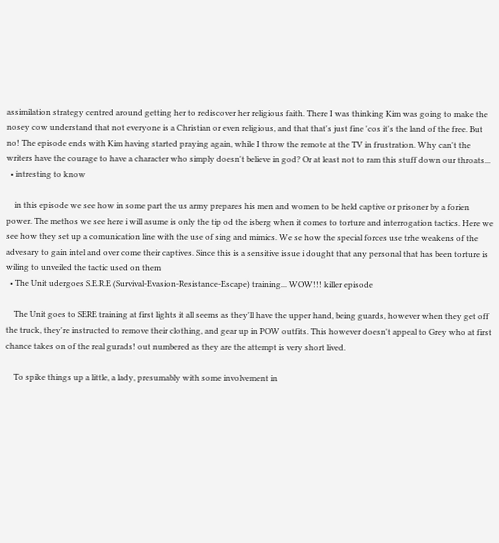assimilation strategy centred around getting her to rediscover her religious faith. There I was thinking Kim was going to make the nosey cow understand that not everyone is a Christian or even religious, and that that's just fine 'cos it's the land of the free. But no! The episode ends with Kim having started praying again, while I throw the remote at the TV in frustration. Why can't the writers have the courage to have a character who simply doesn't believe in god? Or at least not to ram this stuff down our throats...
  • intresting to know

    in this episode we see how in some part the us army prepares his men and women to be held captive or prisoner by a forien power. The methos we see here i will asume is only the tip od the isberg when it comes to torture and interrogation tactics. Here we see how they set up a comunication line with the use of sing and mimics. We se how the special forces use trhe weakens of the advesary to gain intel and over come their captives. Since this is a sensitive issue i dought that any personal that has been torture is wiling to unveiled the tactic used on them
  • The Unit udergoes S.E.R.E (Survival-Evasion-Resistance-Escape) training... WOW!!! killer episode

    The Unit goes to SERE training at first lights it all seems as they'll have the upper hand, being guards, however when they get off the truck, they're instructed to remove their clothing, and gear up in POW outfits. This however doesn't appeal to Grey who at first chance takes on of the real gurads! out numbered as they are the attempt is very short lived.

    To spike things up a little, a lady, presumably with some involvement in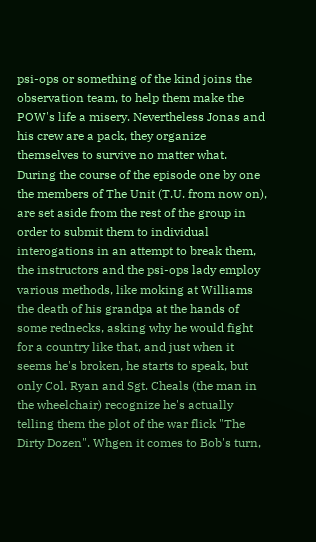psi-ops or something of the kind joins the observation team, to help them make the POW's life a misery. Nevertheless Jonas and his crew are a pack, they organize themselves to survive no matter what. During the course of the episode one by one the members of The Unit (T.U. from now on), are set aside from the rest of the group in order to submit them to individual interogations in an attempt to break them, the instructors and the psi-ops lady employ various methods, like moking at Williams the death of his grandpa at the hands of some rednecks, asking why he would fight for a country like that, and just when it seems he's broken, he starts to speak, but only Col. Ryan and Sgt. Cheals (the man in the wheelchair) recognize he's actually telling them the plot of the war flick "The Dirty Dozen". Whgen it comes to Bob's turn,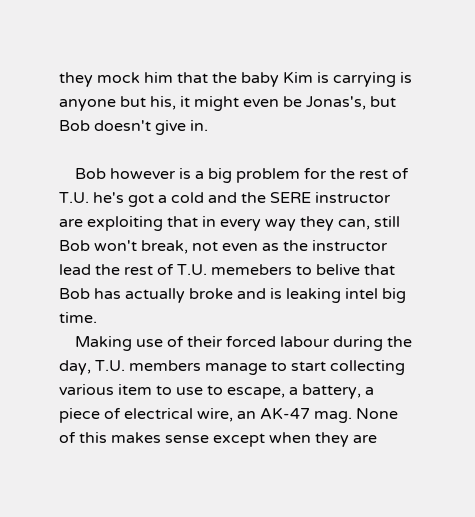they mock him that the baby Kim is carrying is anyone but his, it might even be Jonas's, but Bob doesn't give in.

    Bob however is a big problem for the rest of T.U. he's got a cold and the SERE instructor are exploiting that in every way they can, still Bob won't break, not even as the instructor lead the rest of T.U. memebers to belive that Bob has actually broke and is leaking intel big time.
    Making use of their forced labour during the day, T.U. members manage to start collecting various item to use to escape, a battery, a piece of electrical wire, an AK-47 mag. None of this makes sense except when they are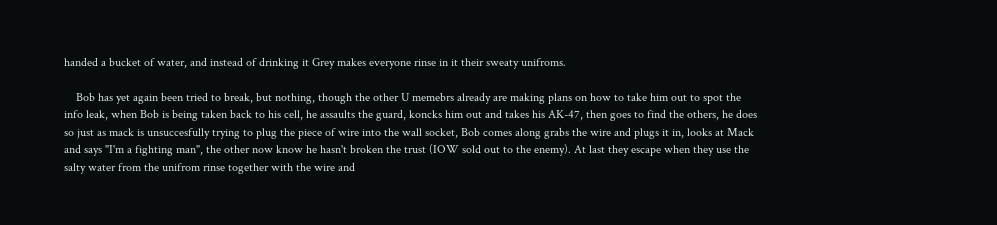handed a bucket of water, and instead of drinking it Grey makes everyone rinse in it their sweaty unifroms.

    Bob has yet again been tried to break, but nothing, though the other U memebrs already are making plans on how to take him out to spot the info leak, when Bob is being taken back to his cell, he assaults the guard, koncks him out and takes his AK-47, then goes to find the others, he does so just as mack is unsuccesfully trying to plug the piece of wire into the wall socket, Bob comes along grabs the wire and plugs it in, looks at Mack and says "I'm a fighting man", the other now know he hasn't broken the trust (IOW sold out to the enemy). At last they escape when they use the salty water from the unifrom rinse together with the wire and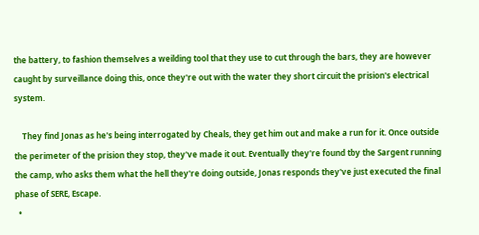the battery, to fashion themselves a weilding tool that they use to cut through the bars, they are however caught by surveillance doing this, once they're out with the water they short circuit the prision's electrical system.

    They find Jonas as he's being interrogated by Cheals, they get him out and make a run for it. Once outside the perimeter of the prision they stop, they've made it out. Eventually they're found tby the Sargent running the camp, who asks them what the hell they're doing outside, Jonas responds they've just executed the final phase of SERE, Escape.
  •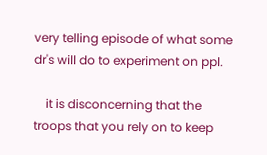very telling episode of what some dr's will do to experiment on ppl.

    it is disconcerning that the troops that you rely on to keep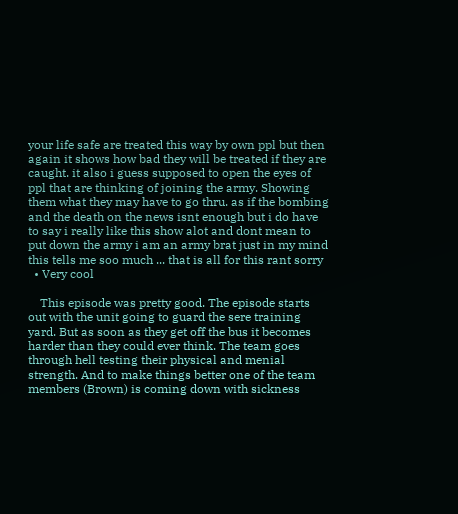your life safe are treated this way by own ppl but then again it shows how bad they will be treated if they are caught. it also i guess supposed to open the eyes of ppl that are thinking of joining the army. Showing them what they may have to go thru. as if the bombing and the death on the news isnt enough but i do have to say i really like this show alot and dont mean to put down the army i am an army brat just in my mind this tells me soo much ... that is all for this rant sorry
  • Very cool

    This episode was pretty good. The episode starts out with the unit going to guard the sere training yard. But as soon as they get off the bus it becomes harder than they could ever think. The team goes through hell testing their physical and menial strength. And to make things better one of the team members (Brown) is coming down with sickness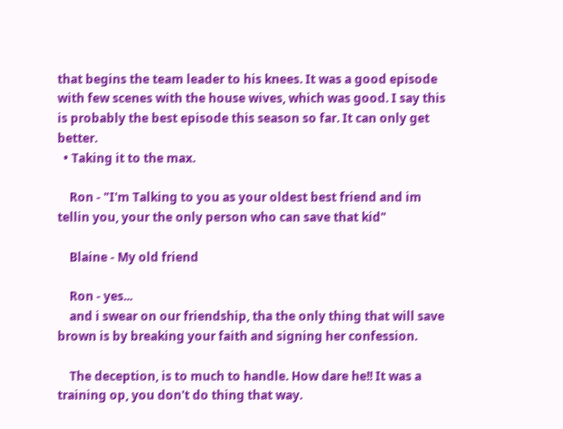that begins the team leader to his knees. It was a good episode with few scenes with the house wives, which was good. I say this is probably the best episode this season so far. It can only get better.
  • Taking it to the max.

    Ron - "I'm Talking to you as your oldest best friend and im tellin you, your the only person who can save that kid"

    Blaine - My old friend

    Ron - yes...
    and i swear on our friendship, tha the only thing that will save brown is by breaking your faith and signing her confession.

    The deception, is to much to handle. How dare he!! It was a training op, you don't do thing that way.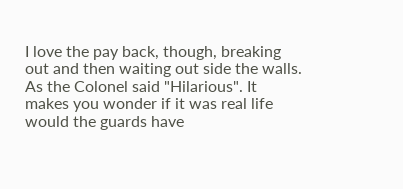I love the pay back, though, breaking out and then waiting out side the walls. As the Colonel said "Hilarious". It makes you wonder if it was real life would the guards have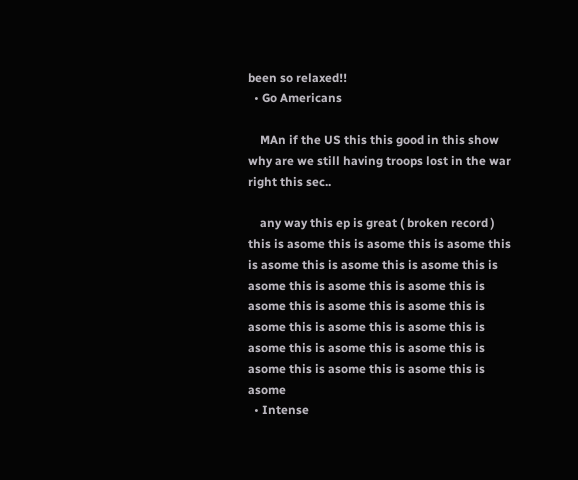been so relaxed!!
  • Go Americans

    MAn if the US this this good in this show why are we still having troops lost in the war right this sec..

    any way this ep is great ( broken record ) this is asome this is asome this is asome this is asome this is asome this is asome this is asome this is asome this is asome this is asome this is asome this is asome this is asome this is asome this is asome this is asome this is asome this is asome this is asome this is asome this is asome this is asome
  • Intense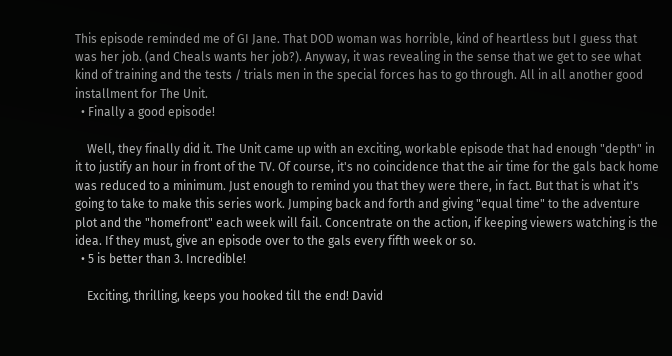This episode reminded me of GI Jane. That DOD woman was horrible, kind of heartless but I guess that was her job. (and Cheals wants her job?). Anyway, it was revealing in the sense that we get to see what kind of training and the tests / trials men in the special forces has to go through. All in all another good installment for The Unit.
  • Finally a good episode!

    Well, they finally did it. The Unit came up with an exciting, workable episode that had enough "depth" in it to justify an hour in front of the TV. Of course, it's no coincidence that the air time for the gals back home was reduced to a minimum. Just enough to remind you that they were there, in fact. But that is what it's going to take to make this series work. Jumping back and forth and giving "equal time" to the adventure plot and the "homefront" each week will fail. Concentrate on the action, if keeping viewers watching is the idea. If they must, give an episode over to the gals every fifth week or so.
  • 5 is better than 3. Incredible!

    Exciting, thrilling, keeps you hooked till the end! David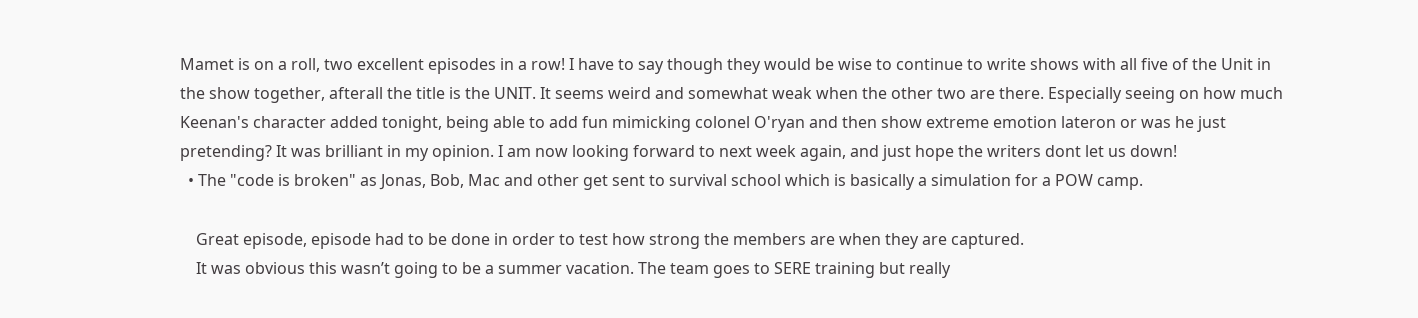Mamet is on a roll, two excellent episodes in a row! I have to say though they would be wise to continue to write shows with all five of the Unit in the show together, afterall the title is the UNIT. It seems weird and somewhat weak when the other two are there. Especially seeing on how much Keenan's character added tonight, being able to add fun mimicking colonel O'ryan and then show extreme emotion lateron or was he just pretending? It was brilliant in my opinion. I am now looking forward to next week again, and just hope the writers dont let us down!
  • The "code is broken" as Jonas, Bob, Mac and other get sent to survival school which is basically a simulation for a POW camp.

    Great episode, episode had to be done in order to test how strong the members are when they are captured.
    It was obvious this wasn’t going to be a summer vacation. The team goes to SERE training but really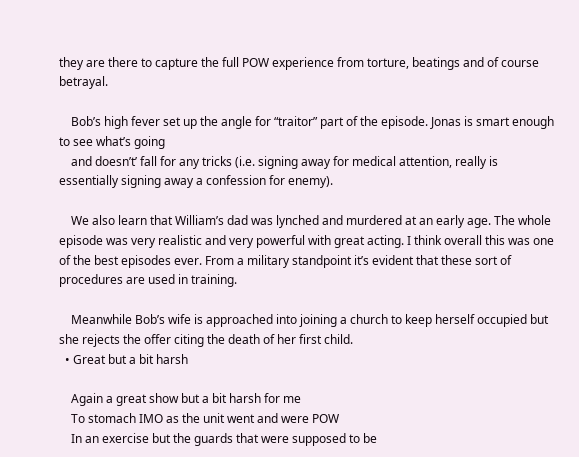they are there to capture the full POW experience from torture, beatings and of course betrayal.

    Bob’s high fever set up the angle for “traitor” part of the episode. Jonas is smart enough to see what’s going
    and doesn’t’ fall for any tricks (i.e. signing away for medical attention, really is essentially signing away a confession for enemy).

    We also learn that William’s dad was lynched and murdered at an early age. The whole episode was very realistic and very powerful with great acting. I think overall this was one of the best episodes ever. From a military standpoint it’s evident that these sort of procedures are used in training.

    Meanwhile Bob’s wife is approached into joining a church to keep herself occupied but she rejects the offer citing the death of her first child.
  • Great but a bit harsh

    Again a great show but a bit harsh for me
    To stomach IMO as the unit went and were POW
    In an exercise but the guards that were supposed to be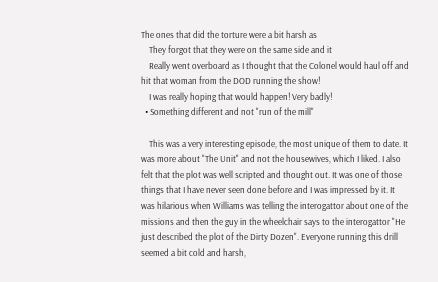The ones that did the torture were a bit harsh as
    They forgot that they were on the same side and it
    Really went overboard as I thought that the Colonel would haul off and hit that woman from the DOD running the show!
    I was really hoping that would happen! Very badly!
  • Something different and not "run of the mill"

    This was a very interesting episode, the most unique of them to date. It was more about "The Unit" and not the housewives, which I liked. I also felt that the plot was well scripted and thought out. It was one of those things that I have never seen done before and I was impressed by it. It was hilarious when Williams was telling the interogattor about one of the missions and then the guy in the wheelchair says to the interogattor "He just described the plot of the Dirty Dozen". Everyone running this drill seemed a bit cold and harsh,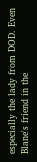especially the lady from DOD. Even Blane's friend in the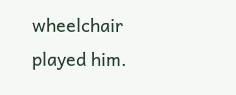wheelchair played him.